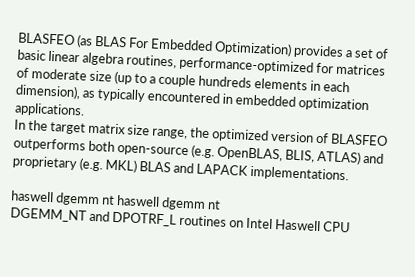BLASFEO (as BLAS For Embedded Optimization) provides a set of basic linear algebra routines, performance-optimized for matrices of moderate size (up to a couple hundreds elements in each dimension), as typically encountered in embedded optimization applications.
In the target matrix size range, the optimized version of BLASFEO outperforms both open-source (e.g. OpenBLAS, BLIS, ATLAS) and proprietary (e.g. MKL) BLAS and LAPACK implementations.

haswell dgemm nt haswell dgemm nt
DGEMM_NT and DPOTRF_L routines on Intel Haswell CPU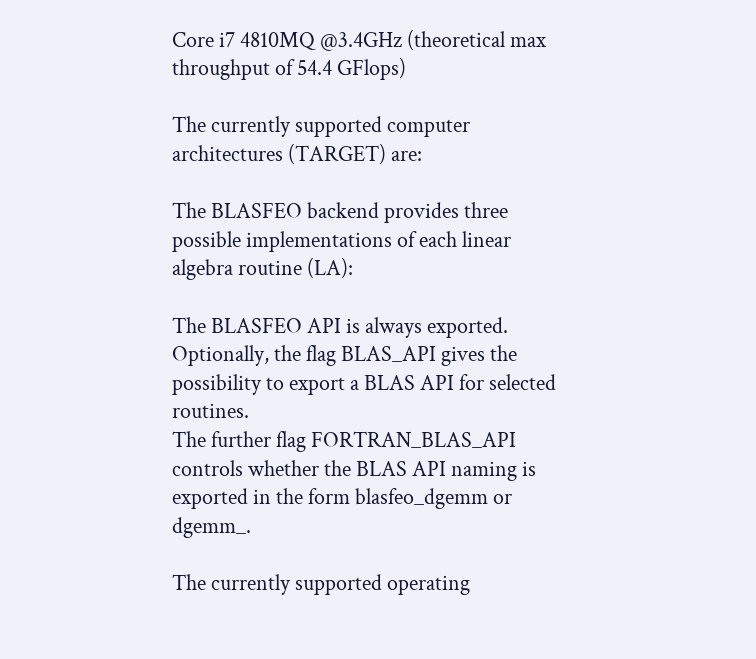Core i7 4810MQ @3.4GHz (theoretical max throughput of 54.4 GFlops)

The currently supported computer architectures (TARGET) are:

The BLASFEO backend provides three possible implementations of each linear algebra routine (LA):

The BLASFEO API is always exported.
Optionally, the flag BLAS_API gives the possibility to export a BLAS API for selected routines.
The further flag FORTRAN_BLAS_API controls whether the BLAS API naming is exported in the form blasfeo_dgemm or dgemm_.

The currently supported operating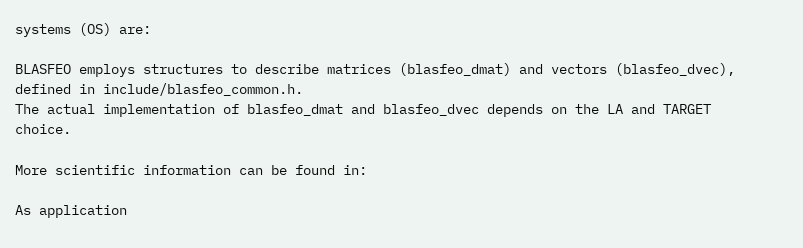systems (OS) are:

BLASFEO employs structures to describe matrices (blasfeo_dmat) and vectors (blasfeo_dvec), defined in include/blasfeo_common.h.
The actual implementation of blasfeo_dmat and blasfeo_dvec depends on the LA and TARGET choice.

More scientific information can be found in:

As application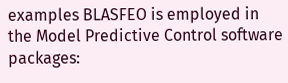examples BLASFEO is employed in the Model Predictive Control software packages: